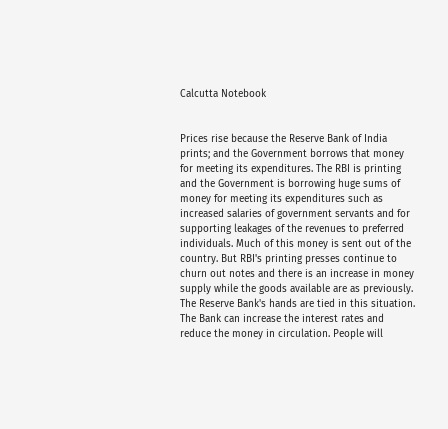Calcutta Notebook


Prices rise because the Reserve Bank of India prints; and the Government borrows that money for meeting its expenditures. The RBI is printing and the Government is borrowing huge sums of money for meeting its expenditures such as increased salaries of government servants and for supporting leakages of the revenues to preferred individuals. Much of this money is sent out of the country. But RBI's printing presses continue to churn out notes and there is an increase in money supply while the goods available are as previously. The Reserve Bank's hands are tied in this situation. The Bank can increase the interest rates and reduce the money in circulation. People will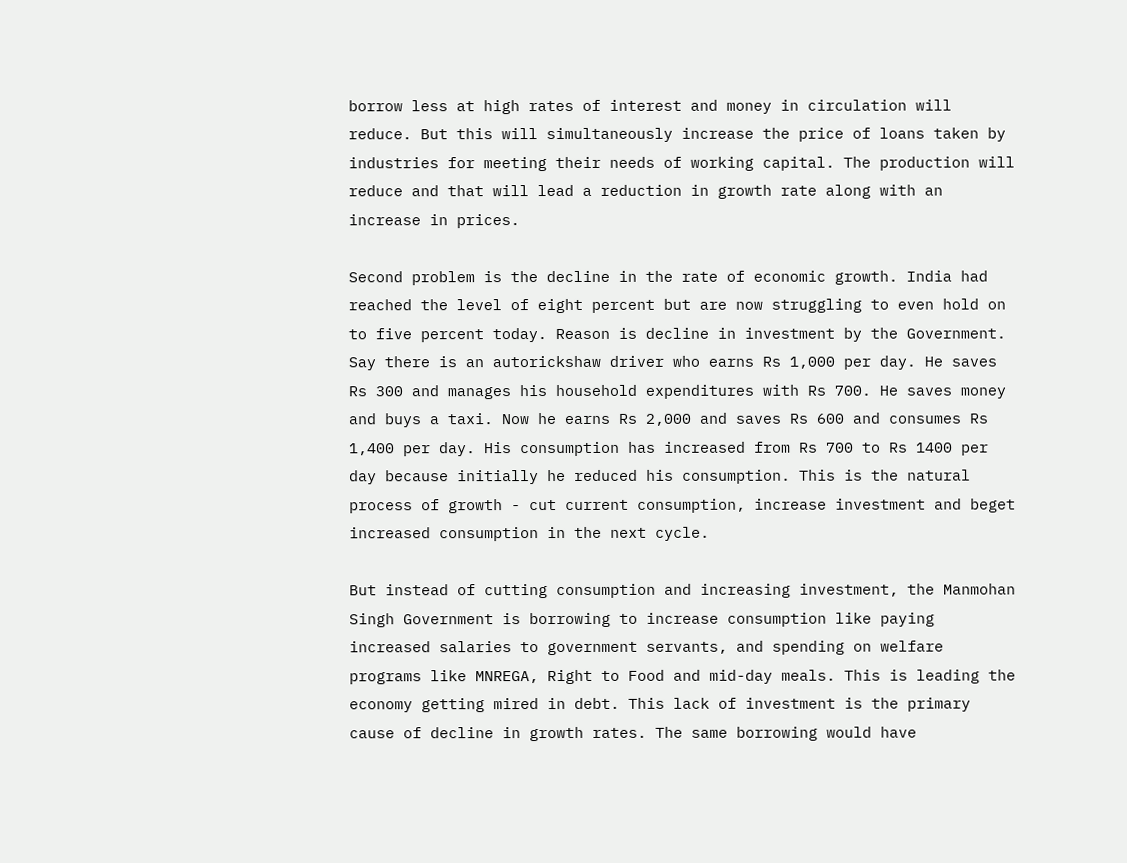borrow less at high rates of interest and money in circulation will reduce. But this will simultaneously increase the price of loans taken by industries for meeting their needs of working capital. The production will reduce and that will lead a reduction in growth rate along with an increase in prices.

Second problem is the decline in the rate of economic growth. India had reached the level of eight percent but are now struggling to even hold on to five percent today. Reason is decline in investment by the Government. Say there is an autorickshaw driver who earns Rs 1,000 per day. He saves Rs 300 and manages his household expenditures with Rs 700. He saves money and buys a taxi. Now he earns Rs 2,000 and saves Rs 600 and consumes Rs 1,400 per day. His consumption has increased from Rs 700 to Rs 1400 per day because initially he reduced his consumption. This is the natural process of growth - cut current consumption, increase investment and beget increased consumption in the next cycle.

But instead of cutting consumption and increasing investment, the Manmohan Singh Government is borrowing to increase consumption like paying increased salaries to government servants, and spending on welfare programs like MNREGA, Right to Food and mid-day meals. This is leading the economy getting mired in debt. This lack of investment is the primary cause of decline in growth rates. The same borrowing would have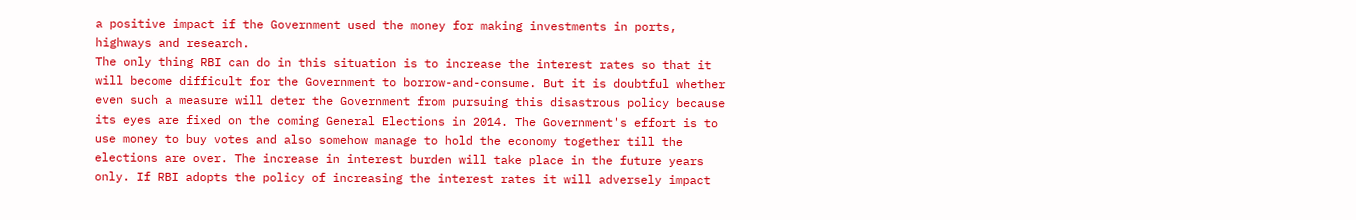a positive impact if the Government used the money for making investments in ports, highways and research.
The only thing RBI can do in this situation is to increase the interest rates so that it will become difficult for the Government to borrow-and-consume. But it is doubtful whether even such a measure will deter the Government from pursuing this disastrous policy because its eyes are fixed on the coming General Elections in 2014. The Government's effort is to use money to buy votes and also somehow manage to hold the economy together till the elections are over. The increase in interest burden will take place in the future years only. If RBI adopts the policy of increasing the interest rates it will adversely impact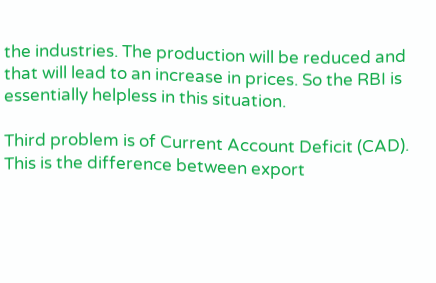the industries. The production will be reduced and that will lead to an increase in prices. So the RBI is essentially helpless in this situation.

Third problem is of Current Account Deficit (CAD). This is the difference between export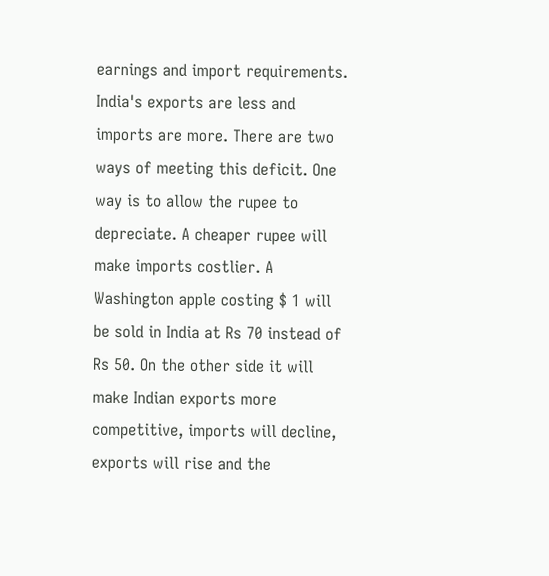earnings and import requirements. India's exports are less and imports are more. There are two ways of meeting this deficit. One way is to allow the rupee to depreciate. A cheaper rupee will make imports costlier. A Washington apple costing $ 1 will be sold in India at Rs 70 instead of Rs 50. On the other side it will make Indian exports more competitive, imports will decline, exports will rise and the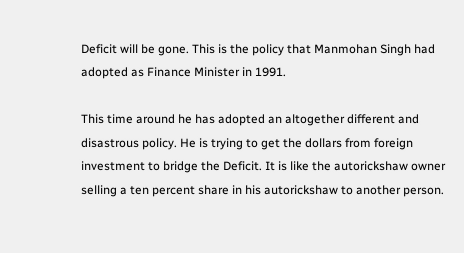Deficit will be gone. This is the policy that Manmohan Singh had adopted as Finance Minister in 1991.

This time around he has adopted an altogether different and disastrous policy. He is trying to get the dollars from foreign investment to bridge the Deficit. It is like the autorickshaw owner selling a ten percent share in his autorickshaw to another person.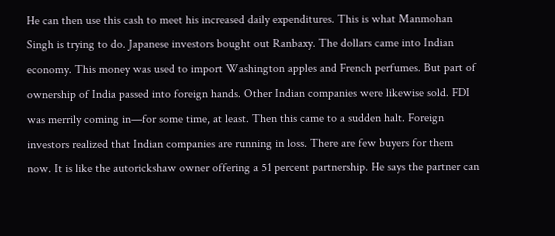He can then use this cash to meet his increased daily expenditures. This is what Manmohan Singh is trying to do. Japanese investors bought out Ranbaxy. The dollars came into Indian economy. This money was used to import Washington apples and French perfumes. But part of ownership of India passed into foreign hands. Other Indian companies were likewise sold. FDI was merrily coming in—for some time, at least. Then this came to a sudden halt. Foreign investors realized that Indian companies are running in loss. There are few buyers for them now. It is like the autorickshaw owner offering a 51 percent partnership. He says the partner can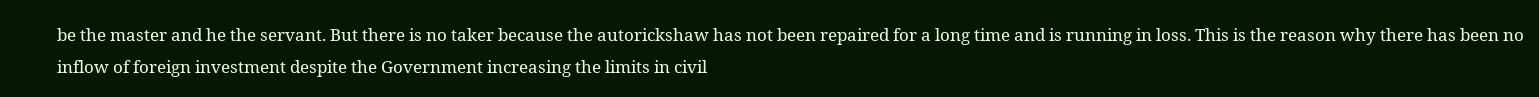be the master and he the servant. But there is no taker because the autorickshaw has not been repaired for a long time and is running in loss. This is the reason why there has been no inflow of foreign investment despite the Government increasing the limits in civil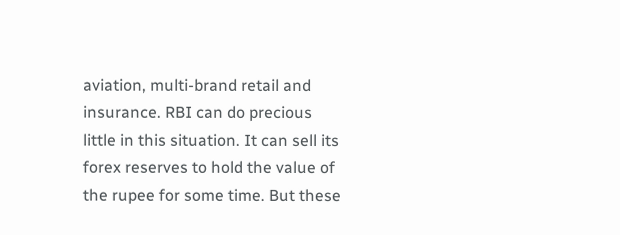aviation, multi-brand retail and insurance. RBI can do precious little in this situation. It can sell its forex reserves to hold the value of the rupee for some time. But these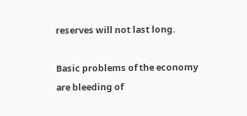reserves will not last long.

Basic problems of the economy are bleeding of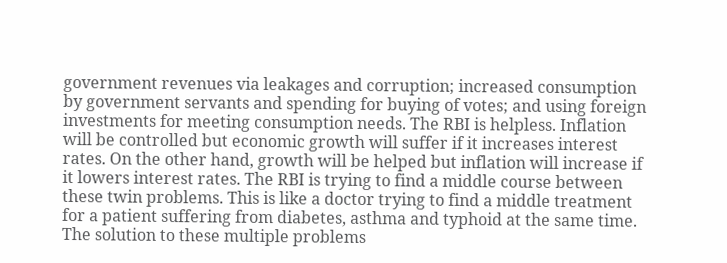government revenues via leakages and corruption; increased consumption by government servants and spending for buying of votes; and using foreign investments for meeting consumption needs. The RBI is helpless. Inflation will be controlled but economic growth will suffer if it increases interest rates. On the other hand, growth will be helped but inflation will increase if it lowers interest rates. The RBI is trying to find a middle course between these twin problems. This is like a doctor trying to find a middle treatment for a patient suffering from diabetes, asthma and typhoid at the same time. The solution to these multiple problems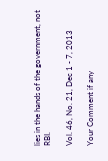lies in the hands of the government, not RBI.

Vol. 46, No. 21, Dec 1 - 7, 2013

Your Comment if any